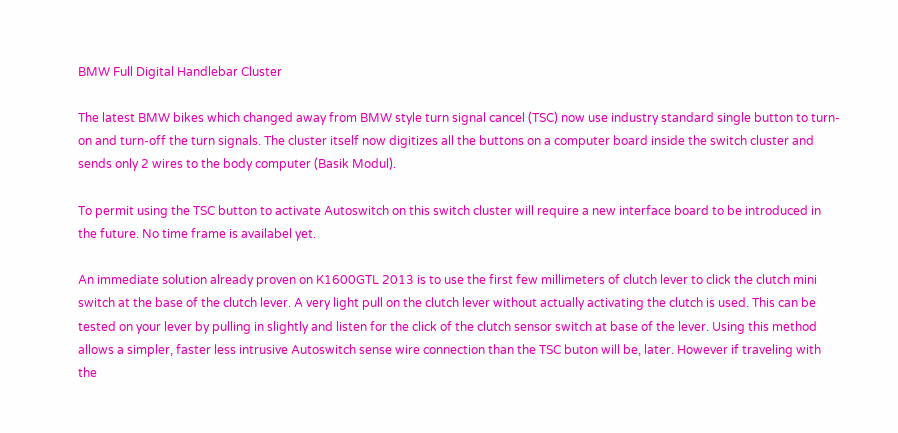BMW Full Digital Handlebar Cluster

The latest BMW bikes which changed away from BMW style turn signal cancel (TSC) now use industry standard single button to turn-on and turn-off the turn signals. The cluster itself now digitizes all the buttons on a computer board inside the switch cluster and sends only 2 wires to the body computer (Basik Modul).

To permit using the TSC button to activate Autoswitch on this switch cluster will require a new interface board to be introduced in the future. No time frame is availabel yet.

An immediate solution already proven on K1600GTL 2013 is to use the first few millimeters of clutch lever to click the clutch mini switch at the base of the clutch lever. A very light pull on the clutch lever without actually activating the clutch is used. This can be tested on your lever by pulling in slightly and listen for the click of the clutch sensor switch at base of the lever. Using this method allows a simpler, faster less intrusive Autoswitch sense wire connection than the TSC buton will be, later. However if traveling with the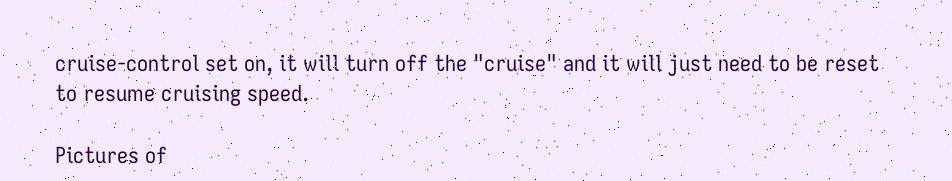cruise-control set on, it will turn off the "cruise" and it will just need to be reset to resume cruising speed.

Pictures of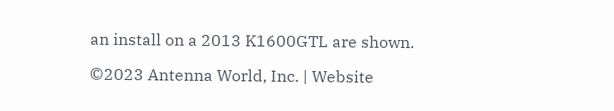an install on a 2013 K1600GTL are shown.

©2023 Antenna World, Inc. | Website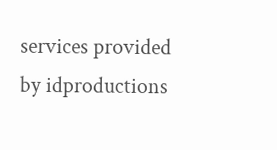services provided by idproductions